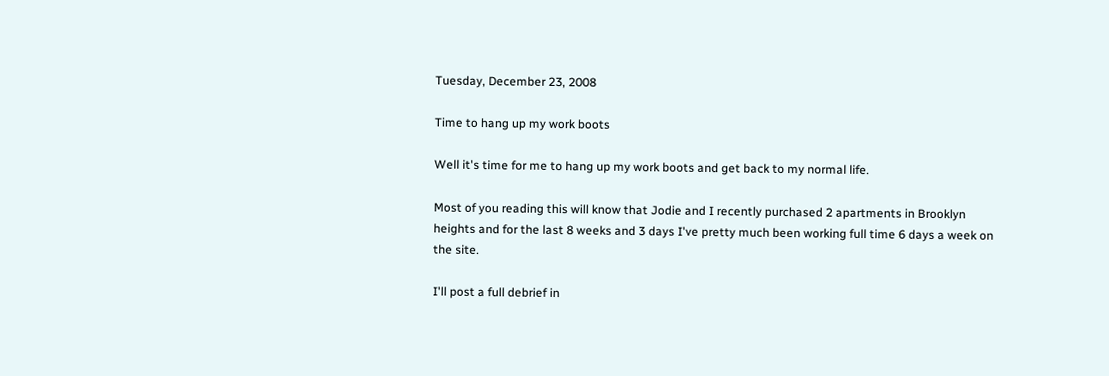Tuesday, December 23, 2008

Time to hang up my work boots

Well it's time for me to hang up my work boots and get back to my normal life.

Most of you reading this will know that Jodie and I recently purchased 2 apartments in Brooklyn heights and for the last 8 weeks and 3 days I've pretty much been working full time 6 days a week on the site.

I'll post a full debrief in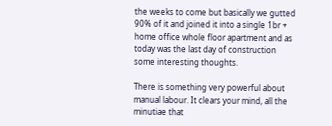the weeks to come but basically we gutted 90% of it and joined it into a single 1br + home office whole floor apartment and as today was the last day of construction some interesting thoughts.

There is something very powerful about manual labour. It clears your mind, all the minutiae that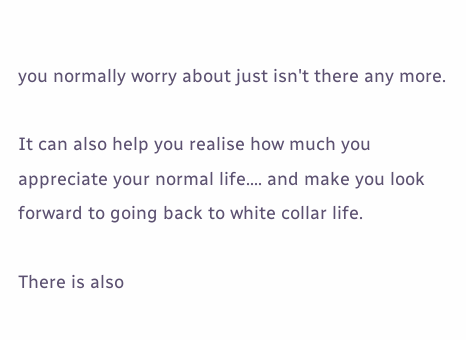you normally worry about just isn't there any more.

It can also help you realise how much you appreciate your normal life.... and make you look forward to going back to white collar life.

There is also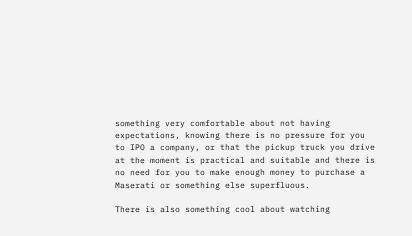something very comfortable about not having expectations, knowing there is no pressure for you to IPO a company, or that the pickup truck you drive at the moment is practical and suitable and there is no need for you to make enough money to purchase a Maserati or something else superfluous.

There is also something cool about watching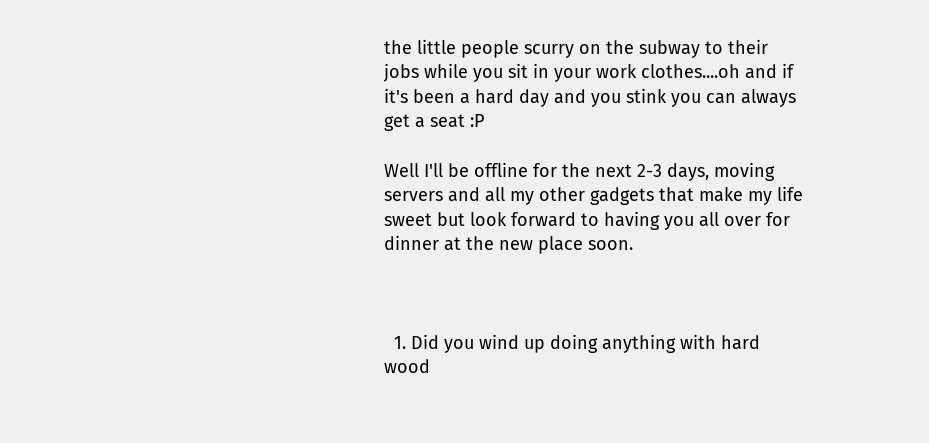the little people scurry on the subway to their jobs while you sit in your work clothes....oh and if it's been a hard day and you stink you can always get a seat :P

Well I'll be offline for the next 2-3 days, moving servers and all my other gadgets that make my life sweet but look forward to having you all over for dinner at the new place soon.



  1. Did you wind up doing anything with hard wood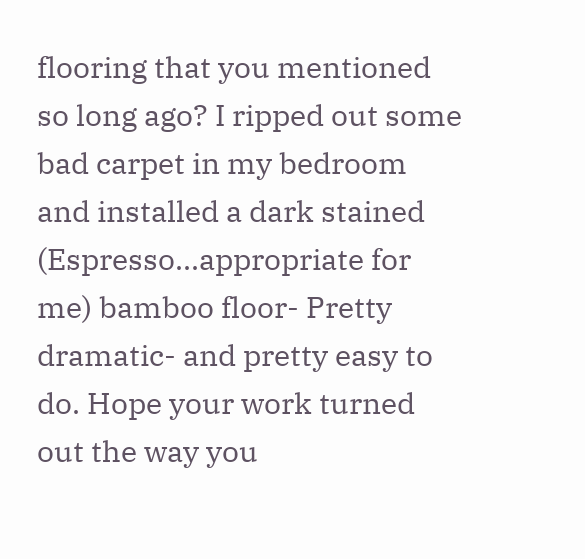flooring that you mentioned so long ago? I ripped out some bad carpet in my bedroom and installed a dark stained (Espresso...appropriate for me) bamboo floor- Pretty dramatic- and pretty easy to do. Hope your work turned out the way you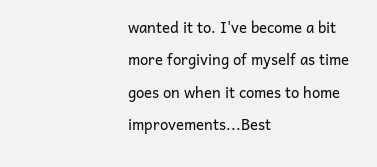wanted it to. I've become a bit more forgiving of myself as time goes on when it comes to home improvements...Best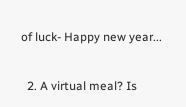of luck- Happy new year...

  2. A virtual meal? Is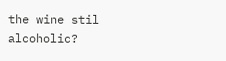the wine stil alcoholic?